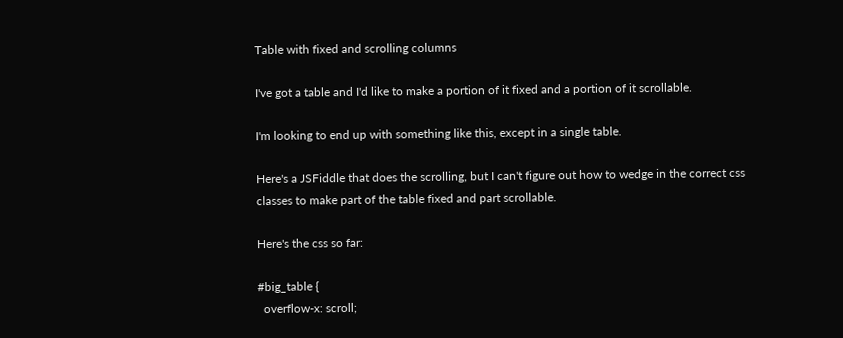Table with fixed and scrolling columns

I've got a table and I'd like to make a portion of it fixed and a portion of it scrollable.

I'm looking to end up with something like this, except in a single table.

Here's a JSFiddle that does the scrolling, but I can't figure out how to wedge in the correct css classes to make part of the table fixed and part scrollable.

Here's the css so far:

#big_table {
  overflow-x: scroll;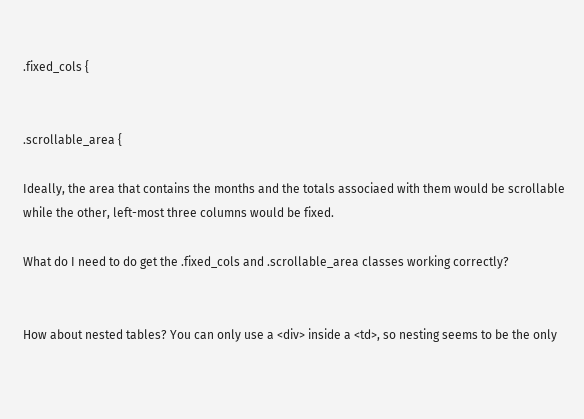.fixed_cols {


.scrollable_area {

Ideally, the area that contains the months and the totals associaed with them would be scrollable while the other, left-most three columns would be fixed.

What do I need to do get the .fixed_cols and .scrollable_area classes working correctly?


How about nested tables? You can only use a <div> inside a <td>, so nesting seems to be the only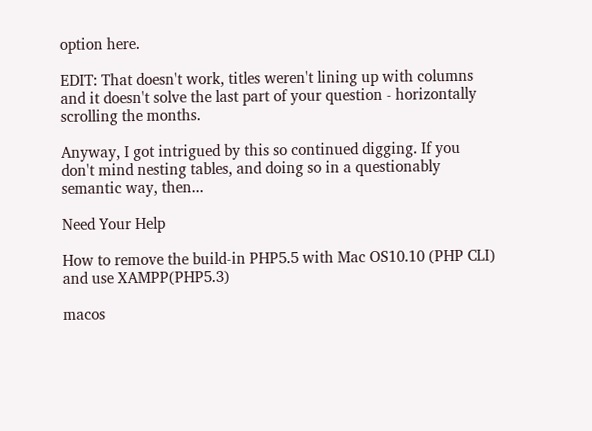option here.

EDIT: That doesn't work, titles weren't lining up with columns and it doesn't solve the last part of your question - horizontally scrolling the months.

Anyway, I got intrigued by this so continued digging. If you don't mind nesting tables, and doing so in a questionably semantic way, then...

Need Your Help

How to remove the build-in PHP5.5 with Mac OS10.10 (PHP CLI) and use XAMPP(PHP5.3)

macos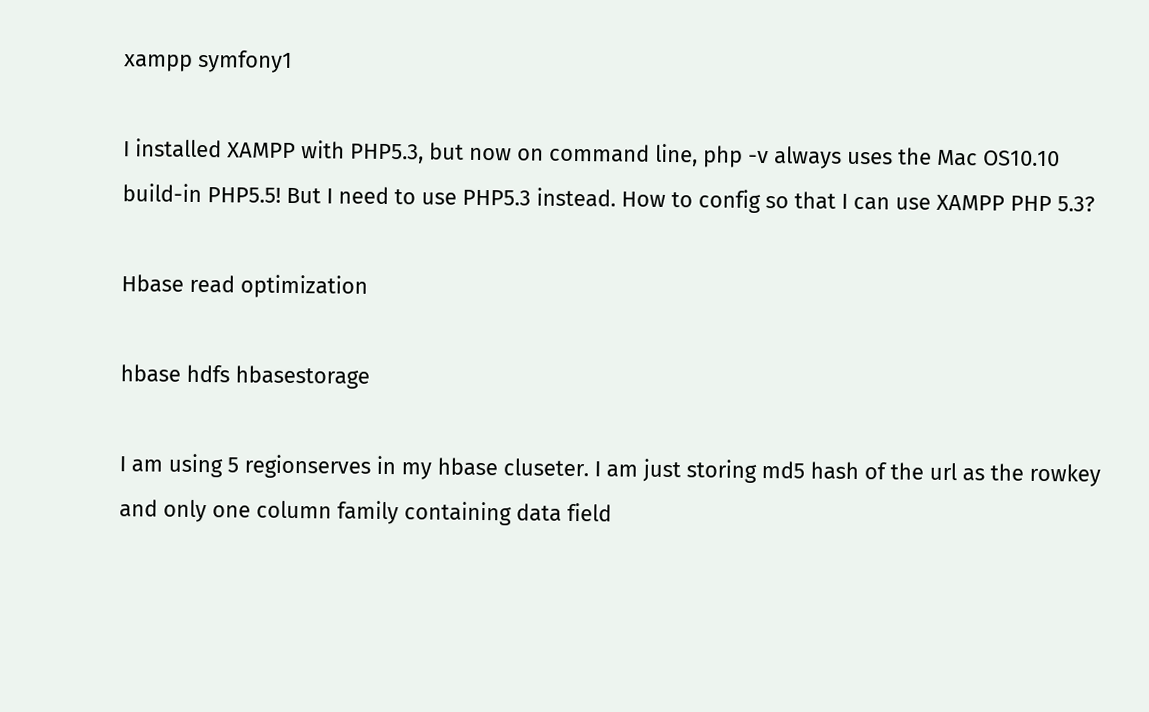xampp symfony1

I installed XAMPP with PHP5.3, but now on command line, php -v always uses the Mac OS10.10 build-in PHP5.5! But I need to use PHP5.3 instead. How to config so that I can use XAMPP PHP 5.3?

Hbase read optimization

hbase hdfs hbasestorage

I am using 5 regionserves in my hbase cluseter. I am just storing md5 hash of the url as the rowkey and only one column family containing data field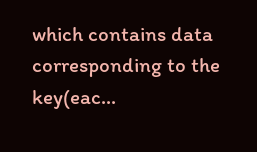which contains data corresponding to the key(eac...